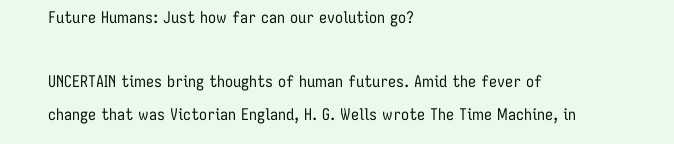Future Humans: Just how far can our evolution go?

UNCERTAIN times bring thoughts of human futures. Amid the fever of change that was Victorian England, H. G. Wells wrote The Time Machine, in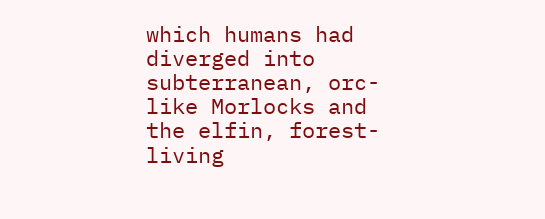which humans had diverged into subterranean, orc-like Morlocks and the elfin, forest-living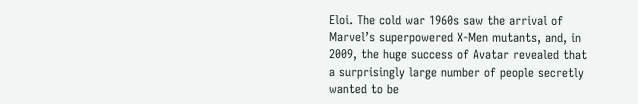Eloi. The cold war 1960s saw the arrival of Marvel’s superpowered X-Men mutants, and, in 2009, the huge success of Avatar revealed that a surprisingly large number of people secretly wanted to be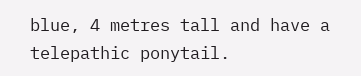blue, 4 metres tall and have a telepathic ponytail.